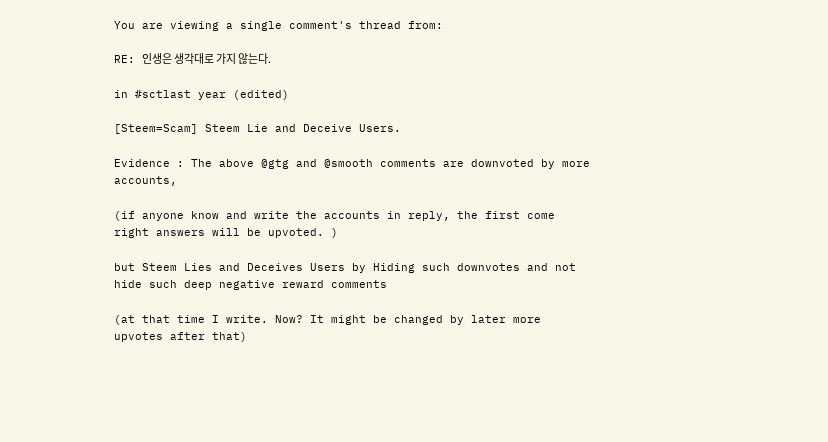You are viewing a single comment's thread from:

RE: 인생은 생각대로 가지 않는다.

in #sctlast year (edited)

[Steem=Scam] Steem Lie and Deceive Users.

Evidence : The above @gtg and @smooth comments are downvoted by more accounts,

(if anyone know and write the accounts in reply, the first come right answers will be upvoted. )

but Steem Lies and Deceives Users by Hiding such downvotes and not hide such deep negative reward comments

(at that time I write. Now? It might be changed by later more upvotes after that)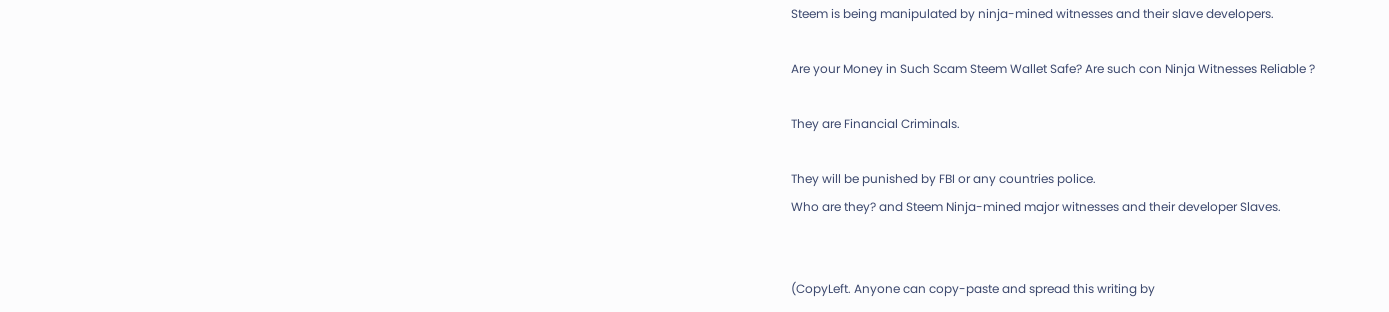Steem is being manipulated by ninja-mined witnesses and their slave developers.

Are your Money in Such Scam Steem Wallet Safe? Are such con Ninja Witnesses Reliable ?

They are Financial Criminals.

They will be punished by FBI or any countries police.
Who are they? and Steem Ninja-mined major witnesses and their developer Slaves.


(CopyLeft. Anyone can copy-paste and spread this writing by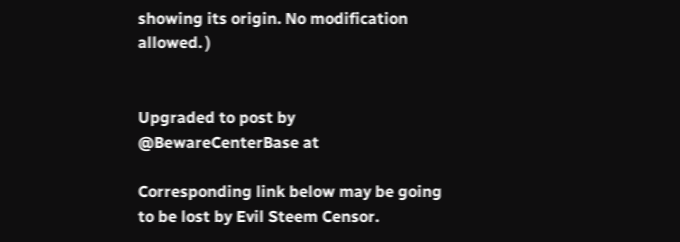showing its origin. No modification allowed. )


Upgraded to post by @BewareCenterBase at

Corresponding link below may be going to be lost by Evil Steem Censor.